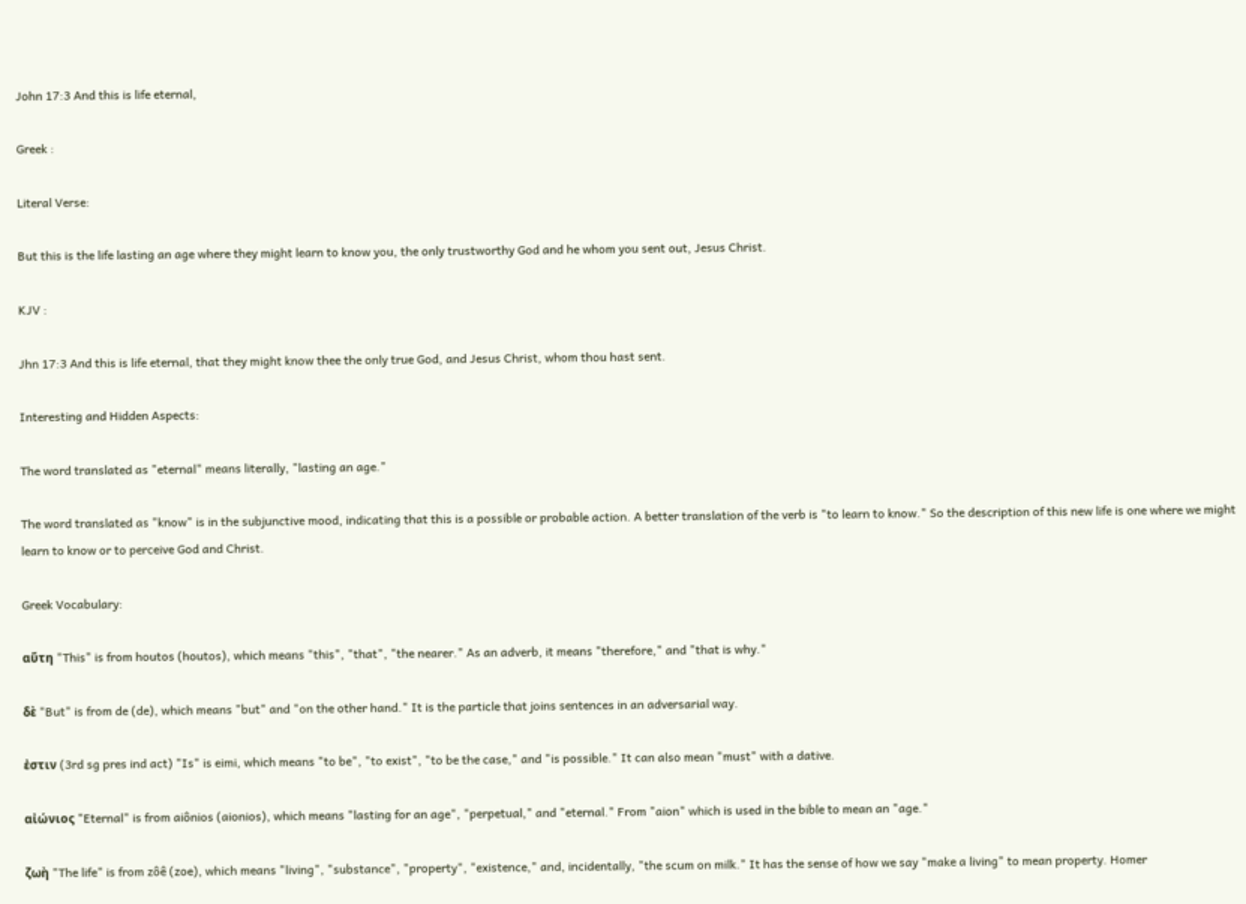John 17:3 And this is life eternal,

Greek :

Literal Verse:

But this is the life lasting an age where they might learn to know you, the only trustworthy God and he whom you sent out, Jesus Christ.

KJV :

Jhn 17:3 And this is life eternal, that they might know thee the only true God, and Jesus Christ, whom thou hast sent.

Interesting and Hidden Aspects:

The word translated as "eternal" means literally, "lasting an age."

The word translated as "know" is in the subjunctive mood, indicating that this is a possible or probable action. A better translation of the verb is "to learn to know." So the description of this new life is one where we might learn to know or to perceive God and Christ.

Greek Vocabulary:

αὕτη "This" is from houtos (houtos), which means "this", "that", "the nearer." As an adverb, it means "therefore," and "that is why."

δὲ "But" is from de (de), which means "but" and "on the other hand." It is the particle that joins sentences in an adversarial way.

ἐστιν (3rd sg pres ind act) "Is" is eimi, which means "to be", "to exist", "to be the case," and "is possible." It can also mean "must" with a dative.

αἰώνιος "Eternal" is from aiônios (aionios), which means "lasting for an age", "perpetual," and "eternal." From "aion" which is used in the bible to mean an "age."

ζωὴ "The life" is from zôê (zoe), which means "living", "substance", "property", "existence," and, incidentally, "the scum on milk." It has the sense of how we say "make a living" to mean property. Homer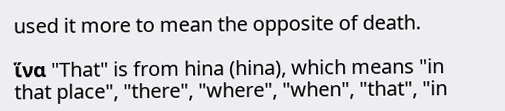used it more to mean the opposite of death.

ἵνα "That" is from hina (hina), which means "in that place", "there", "where", "when", "that", "in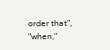order that", "when,"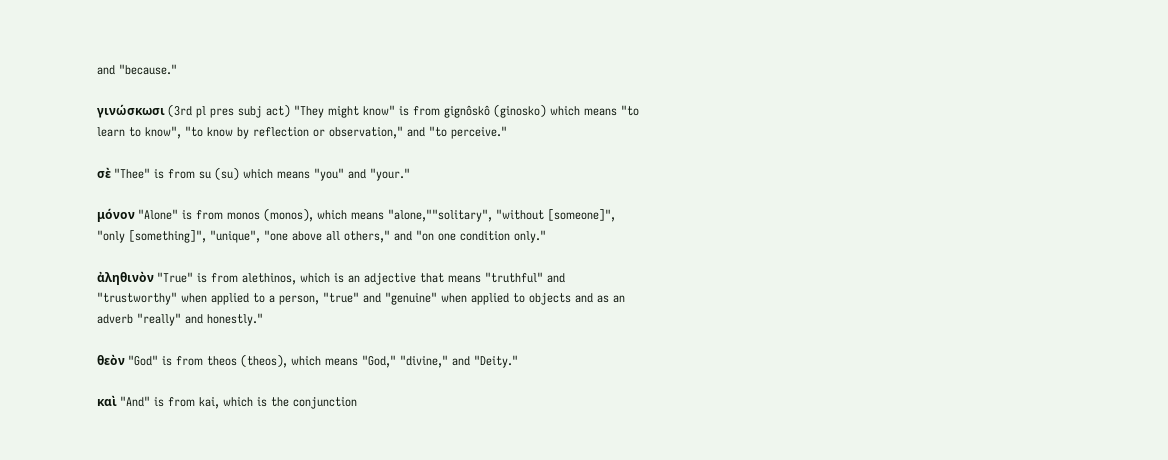and "because."

γινώσκωσι (3rd pl pres subj act) "They might know" is from gignôskô (ginosko) which means "to learn to know", "to know by reflection or observation," and "to perceive."

σὲ "Thee" is from su (su) which means "you" and "your."

μόνον "Alone" is from monos (monos), which means "alone,""solitary", "without [someone]", "only [something]", "unique", "one above all others," and "on one condition only."

ἀληθινὸν "True" is from alethinos, which is an adjective that means "truthful" and "trustworthy" when applied to a person, "true" and "genuine" when applied to objects and as an adverb "really" and honestly."

θεὸν "God" is from theos (theos), which means "God," "divine," and "Deity."

καὶ "And" is from kai, which is the conjunction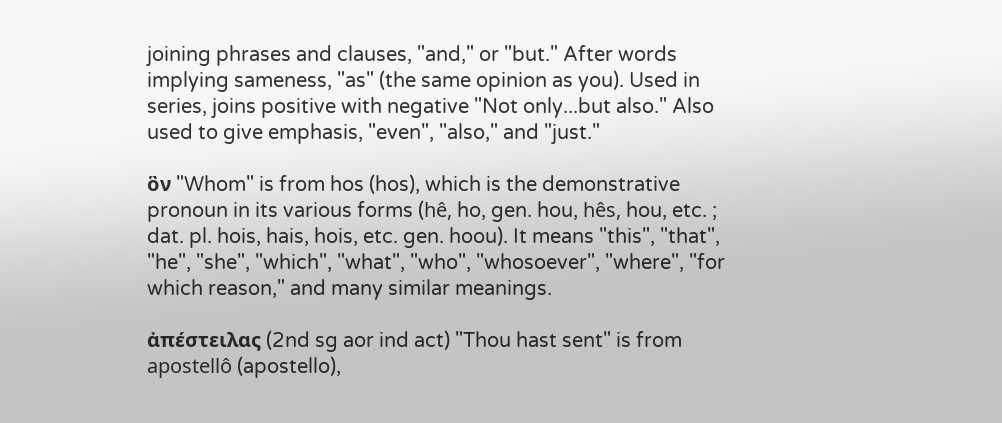joining phrases and clauses, "and," or "but." After words implying sameness, "as" (the same opinion as you). Used in series, joins positive with negative "Not only...but also." Also used to give emphasis, "even", "also," and "just."

ὃν "Whom" is from hos (hos), which is the demonstrative pronoun in its various forms (hê, ho, gen. hou, hês, hou, etc. ; dat. pl. hois, hais, hois, etc. gen. hoou). It means "this", "that", "he", "she", "which", "what", "who", "whosoever", "where", "for which reason," and many similar meanings.

ἀπέστειλας (2nd sg aor ind act) "Thou hast sent" is from apostellô (apostello),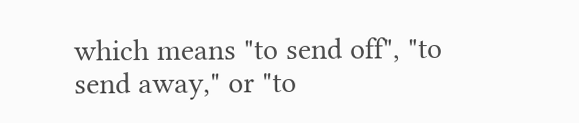which means "to send off", "to send away," or "to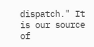dispatch." It is our source of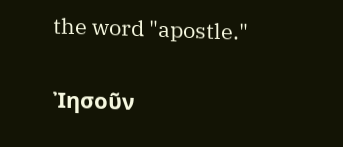the word "apostle."

Ἰησοῦν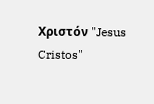Χριστόν "Jesus Cristos"